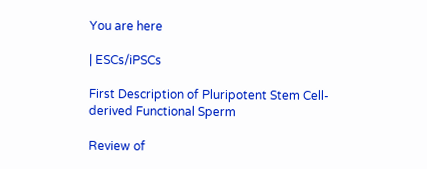You are here

| ESCs/iPSCs

First Description of Pluripotent Stem Cell-derived Functional Sperm

Review of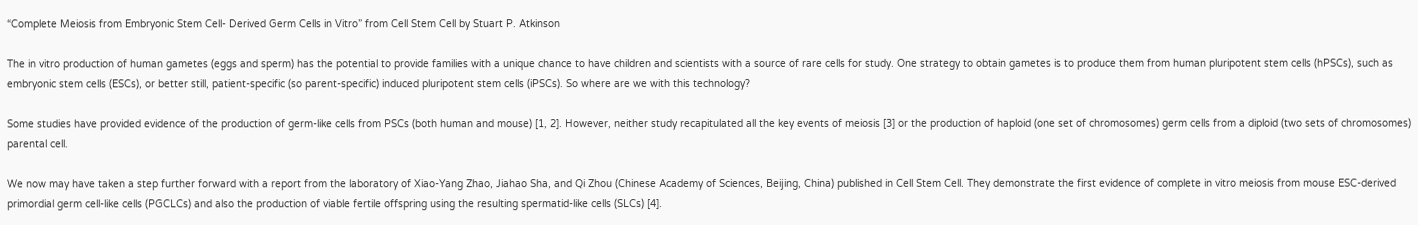“Complete Meiosis from Embryonic Stem Cell- Derived Germ Cells in Vitro” from Cell Stem Cell by Stuart P. Atkinson

The in vitro production of human gametes (eggs and sperm) has the potential to provide families with a unique chance to have children and scientists with a source of rare cells for study. One strategy to obtain gametes is to produce them from human pluripotent stem cells (hPSCs), such as embryonic stem cells (ESCs), or better still, patient-specific (so parent-specific) induced pluripotent stem cells (iPSCs). So where are we with this technology?

Some studies have provided evidence of the production of germ-like cells from PSCs (both human and mouse) [1, 2]. However, neither study recapitulated all the key events of meiosis [3] or the production of haploid (one set of chromosomes) germ cells from a diploid (two sets of chromosomes) parental cell.

We now may have taken a step further forward with a report from the laboratory of Xiao-Yang Zhao, Jiahao Sha, and Qi Zhou (Chinese Academy of Sciences, Beijing, China) published in Cell Stem Cell. They demonstrate the first evidence of complete in vitro meiosis from mouse ESC-derived primordial germ cell-like cells (PGCLCs) and also the production of viable fertile offspring using the resulting spermatid-like cells (SLCs) [4].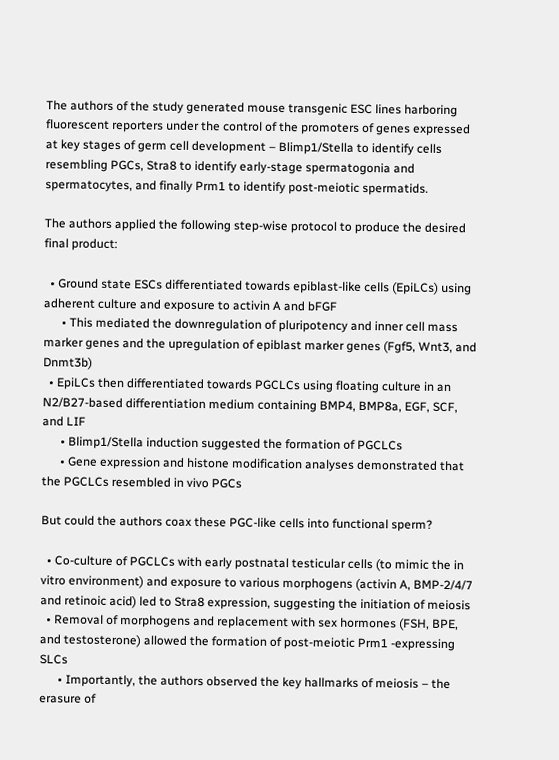The authors of the study generated mouse transgenic ESC lines harboring fluorescent reporters under the control of the promoters of genes expressed at key stages of germ cell development – Blimp1/Stella to identify cells resembling PGCs, Stra8 to identify early-stage spermatogonia and spermatocytes, and finally Prm1 to identify post-meiotic spermatids.

The authors applied the following step-wise protocol to produce the desired final product:

  • Ground state ESCs differentiated towards epiblast-like cells (EpiLCs) using adherent culture and exposure to activin A and bFGF
      • This mediated the downregulation of pluripotency and inner cell mass marker genes and the upregulation of epiblast marker genes (Fgf5, Wnt3, and Dnmt3b)
  • EpiLCs then differentiated towards PGCLCs using floating culture in an N2/B27-based differentiation medium containing BMP4, BMP8a, EGF, SCF, and LIF
      • Blimp1/Stella induction suggested the formation of PGCLCs
      • Gene expression and histone modification analyses demonstrated that the PGCLCs resembled in vivo PGCs

But could the authors coax these PGC-like cells into functional sperm?

  • Co-culture of PGCLCs with early postnatal testicular cells (to mimic the in vitro environment) and exposure to various morphogens (activin A, BMP-2/4/7 and retinoic acid) led to Stra8 expression, suggesting the initiation of meiosis
  • Removal of morphogens and replacement with sex hormones (FSH, BPE, and testosterone) allowed the formation of post-meiotic Prm1 -expressing SLCs
      • Importantly, the authors observed the key hallmarks of meiosis – the erasure of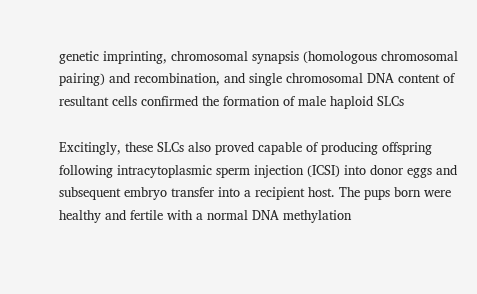genetic imprinting, chromosomal synapsis (homologous chromosomal pairing) and recombination, and single chromosomal DNA content of resultant cells confirmed the formation of male haploid SLCs

Excitingly, these SLCs also proved capable of producing offspring following intracytoplasmic sperm injection (ICSI) into donor eggs and subsequent embryo transfer into a recipient host. The pups born were healthy and fertile with a normal DNA methylation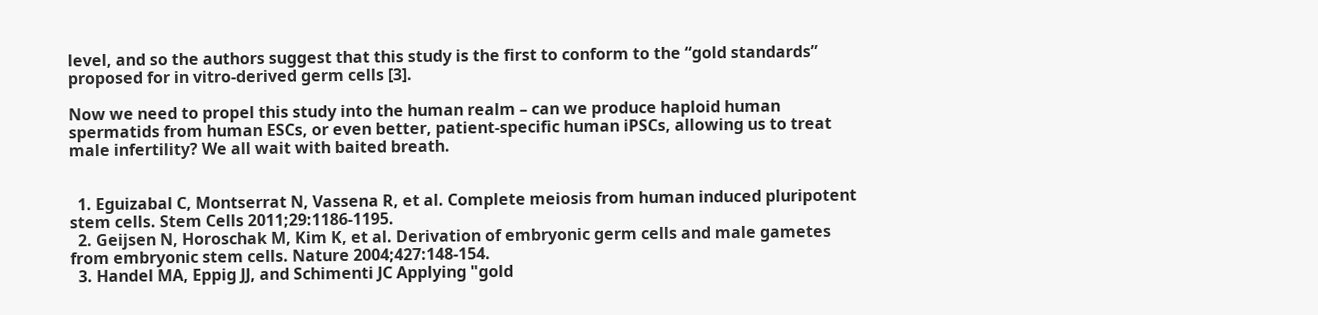level, and so the authors suggest that this study is the first to conform to the “gold standards” proposed for in vitro-derived germ cells [3].

Now we need to propel this study into the human realm – can we produce haploid human spermatids from human ESCs, or even better, patient-specific human iPSCs, allowing us to treat male infertility? We all wait with baited breath.


  1. Eguizabal C, Montserrat N, Vassena R, et al. Complete meiosis from human induced pluripotent stem cells. Stem Cells 2011;29:1186-1195.
  2. Geijsen N, Horoschak M, Kim K, et al. Derivation of embryonic germ cells and male gametes from embryonic stem cells. Nature 2004;427:148-154.
  3. Handel MA, Eppig JJ, and Schimenti JC Applying "gold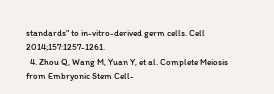standards" to in-vitro-derived germ cells. Cell 2014;157:1257-1261.
  4. Zhou Q, Wang M, Yuan Y, et al. Complete Meiosis from Embryonic Stem Cell-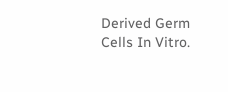Derived Germ Cells In Vitro.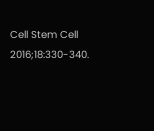Cell Stem Cell 2016;18:330-340.